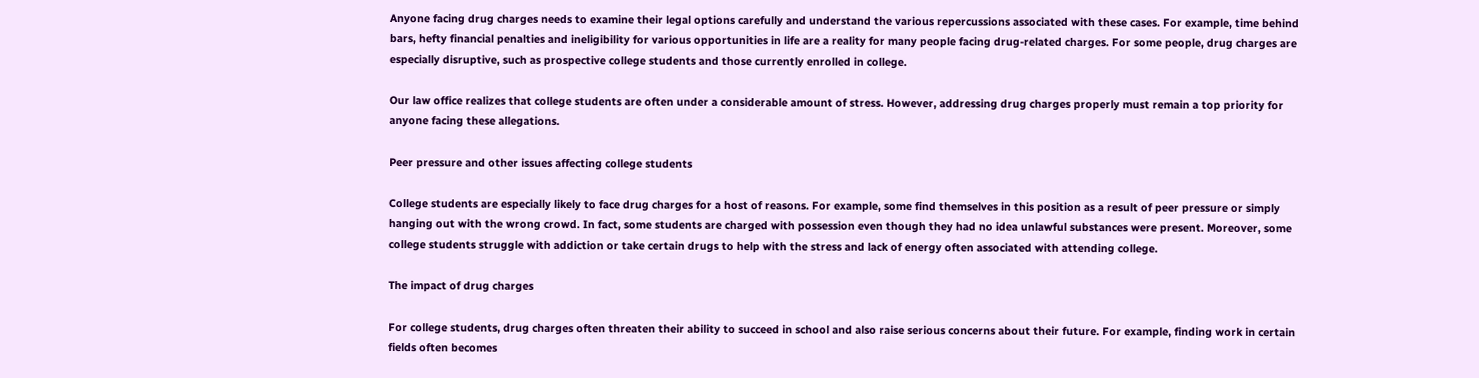Anyone facing drug charges needs to examine their legal options carefully and understand the various repercussions associated with these cases. For example, time behind bars, hefty financial penalties and ineligibility for various opportunities in life are a reality for many people facing drug-related charges. For some people, drug charges are especially disruptive, such as prospective college students and those currently enrolled in college.

Our law office realizes that college students are often under a considerable amount of stress. However, addressing drug charges properly must remain a top priority for anyone facing these allegations.

Peer pressure and other issues affecting college students

College students are especially likely to face drug charges for a host of reasons. For example, some find themselves in this position as a result of peer pressure or simply hanging out with the wrong crowd. In fact, some students are charged with possession even though they had no idea unlawful substances were present. Moreover, some college students struggle with addiction or take certain drugs to help with the stress and lack of energy often associated with attending college.

The impact of drug charges

For college students, drug charges often threaten their ability to succeed in school and also raise serious concerns about their future. For example, finding work in certain fields often becomes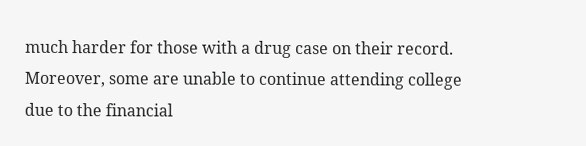much harder for those with a drug case on their record. Moreover, some are unable to continue attending college due to the financial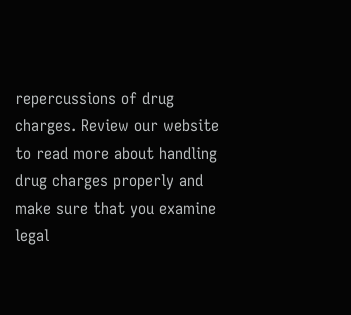repercussions of drug charges. Review our website to read more about handling drug charges properly and make sure that you examine legal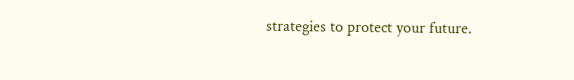strategies to protect your future.